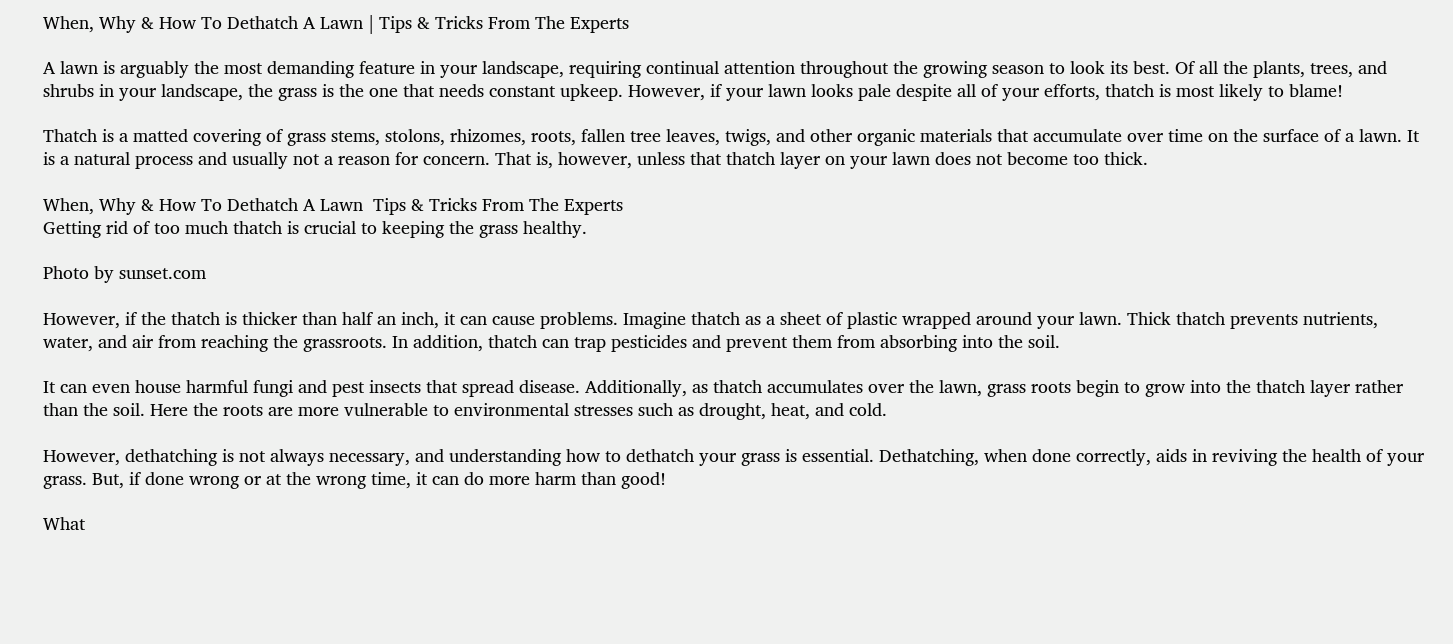When, Why & How To Dethatch A Lawn | Tips & Tricks From The Experts

A lawn is arguably the most demanding feature in your landscape, requiring continual attention throughout the growing season to look its best. Of all the plants, trees, and shrubs in your landscape, the grass is the one that needs constant upkeep. However, if your lawn looks pale despite all of your efforts, thatch is most likely to blame!

Thatch is a matted covering of grass stems, stolons, rhizomes, roots, fallen tree leaves, twigs, and other organic materials that accumulate over time on the surface of a lawn. It is a natural process and usually not a reason for concern. That is, however, unless that thatch layer on your lawn does not become too thick.

When, Why & How To Dethatch A Lawn  Tips & Tricks From The Experts
Getting rid of too much thatch is crucial to keeping the grass healthy.

Photo by sunset.com

However, if the thatch is thicker than half an inch, it can cause problems. Imagine thatch as a sheet of plastic wrapped around your lawn. Thick thatch prevents nutrients, water, and air from reaching the grassroots. In addition, thatch can trap pesticides and prevent them from absorbing into the soil.

It can even house harmful fungi and pest insects that spread disease. Additionally, as thatch accumulates over the lawn, grass roots begin to grow into the thatch layer rather than the soil. Here the roots are more vulnerable to environmental stresses such as drought, heat, and cold.

However, dethatching is not always necessary, and understanding how to dethatch your grass is essential. Dethatching, when done correctly, aids in reviving the health of your grass. But, if done wrong or at the wrong time, it can do more harm than good!

What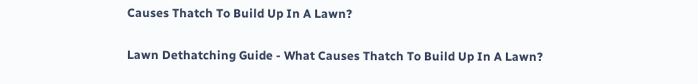Causes Thatch To Build Up In A Lawn?

Lawn Dethatching Guide - What Causes Thatch To Build Up In A Lawn?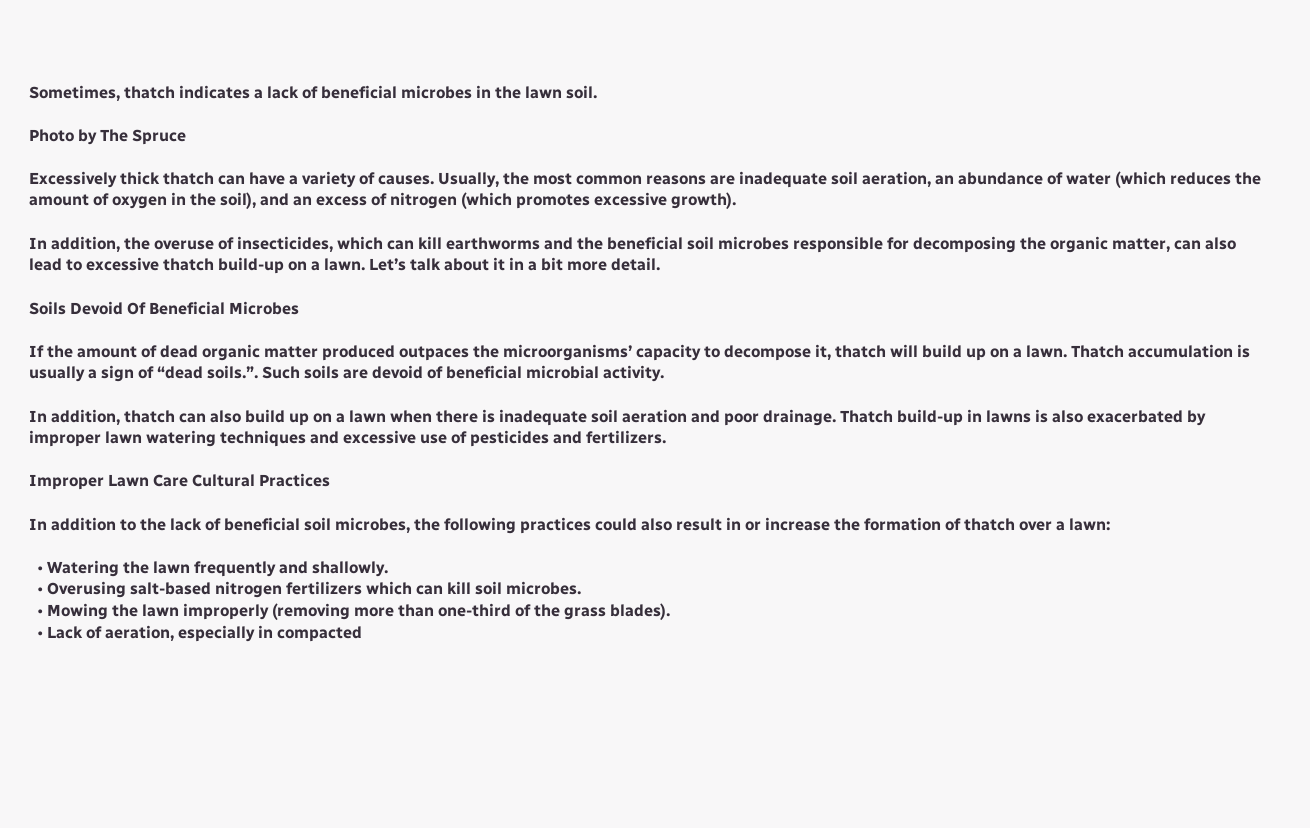Sometimes, thatch indicates a lack of beneficial microbes in the lawn soil.

Photo by The Spruce

Excessively thick thatch can have a variety of causes. Usually, the most common reasons are inadequate soil aeration, an abundance of water (which reduces the amount of oxygen in the soil), and an excess of nitrogen (which promotes excessive growth).

In addition, the overuse of insecticides, which can kill earthworms and the beneficial soil microbes responsible for decomposing the organic matter, can also lead to excessive thatch build-up on a lawn. Let’s talk about it in a bit more detail.

Soils Devoid Of Beneficial Microbes

If the amount of dead organic matter produced outpaces the microorganisms’ capacity to decompose it, thatch will build up on a lawn. Thatch accumulation is usually a sign of “dead soils.”. Such soils are devoid of beneficial microbial activity.

In addition, thatch can also build up on a lawn when there is inadequate soil aeration and poor drainage. Thatch build-up in lawns is also exacerbated by improper lawn watering techniques and excessive use of pesticides and fertilizers.

Improper Lawn Care Cultural Practices

In addition to the lack of beneficial soil microbes, the following practices could also result in or increase the formation of thatch over a lawn:

  • Watering the lawn frequently and shallowly.
  • Overusing salt-based nitrogen fertilizers which can kill soil microbes.
  • Mowing the lawn improperly (removing more than one-third of the grass blades).
  • Lack of aeration, especially in compacted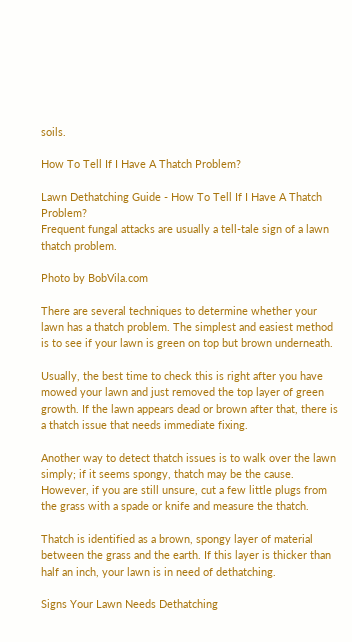soils.

How To Tell If I Have A Thatch Problem?

Lawn Dethatching Guide - How To Tell If I Have A Thatch Problem?
Frequent fungal attacks are usually a tell-tale sign of a lawn thatch problem.

Photo by BobVila.com

There are several techniques to determine whether your lawn has a thatch problem. The simplest and easiest method is to see if your lawn is green on top but brown underneath.

Usually, the best time to check this is right after you have mowed your lawn and just removed the top layer of green growth. If the lawn appears dead or brown after that, there is a thatch issue that needs immediate fixing.

Another way to detect thatch issues is to walk over the lawn simply; if it seems spongy, thatch may be the cause. However, if you are still unsure, cut a few little plugs from the grass with a spade or knife and measure the thatch.

Thatch is identified as a brown, spongy layer of material between the grass and the earth. If this layer is thicker than half an inch, your lawn is in need of dethatching.

Signs Your Lawn Needs Dethatching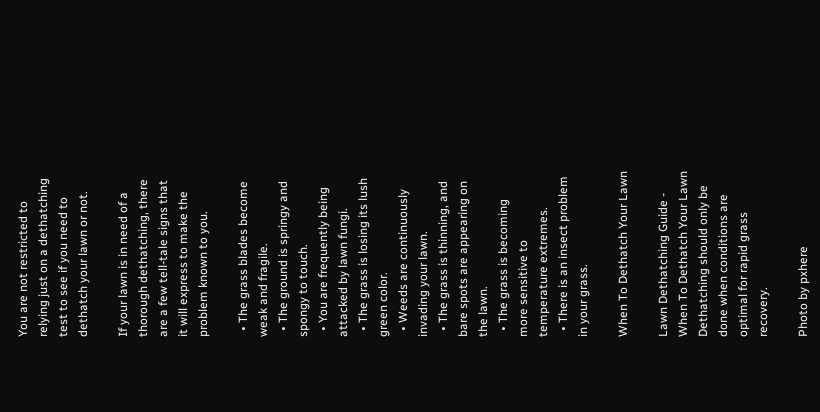You are not restricted to relying just on a dethatching test to see if you need to dethatch your lawn or not.

If your lawn is in need of a thorough dethatching, there are a few tell-tale signs that it will express to make the problem known to you.

  • The grass blades become weak and fragile.
  • The ground is springy and spongy to touch.
  • You are frequently being attacked by lawn fungi.
  • The grass is losing its lush green color.
  • Weeds are continuously invading your lawn.
  • The grass is thinning, and bare spots are appearing on the lawn.
  • The grass is becoming more sensitive to temperature extremes.
  • There is an insect problem in your grass.

When To Dethatch Your Lawn

Lawn Dethatching Guide - When To Dethatch Your Lawn
Dethatching should only be done when conditions are optimal for rapid grass recovery.

Photo by pxhere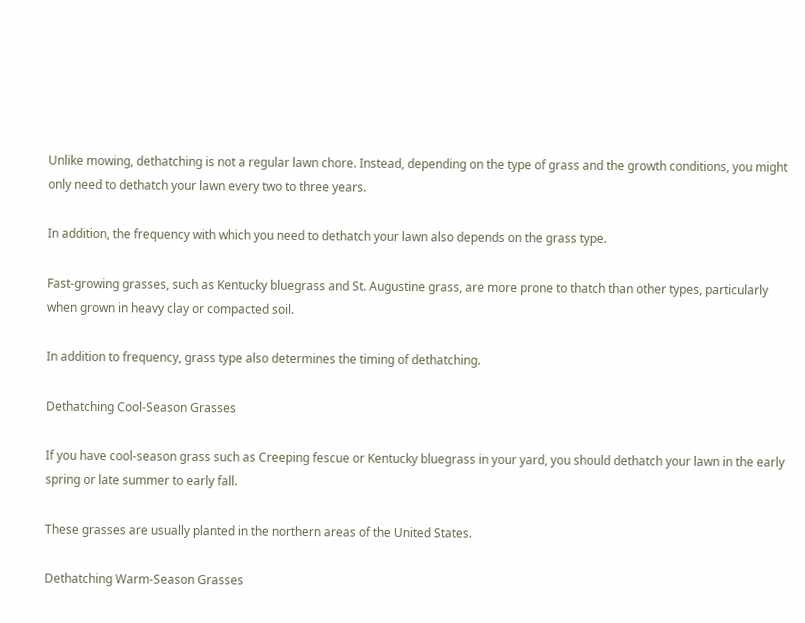Unlike mowing, dethatching is not a regular lawn chore. Instead, depending on the type of grass and the growth conditions, you might only need to dethatch your lawn every two to three years.

In addition, the frequency with which you need to dethatch your lawn also depends on the grass type.

Fast-growing grasses, such as Kentucky bluegrass and St. Augustine grass, are more prone to thatch than other types, particularly when grown in heavy clay or compacted soil.

In addition to frequency, grass type also determines the timing of dethatching.

Dethatching Cool-Season Grasses

If you have cool-season grass such as Creeping fescue or Kentucky bluegrass in your yard, you should dethatch your lawn in the early spring or late summer to early fall.

These grasses are usually planted in the northern areas of the United States.

Dethatching Warm-Season Grasses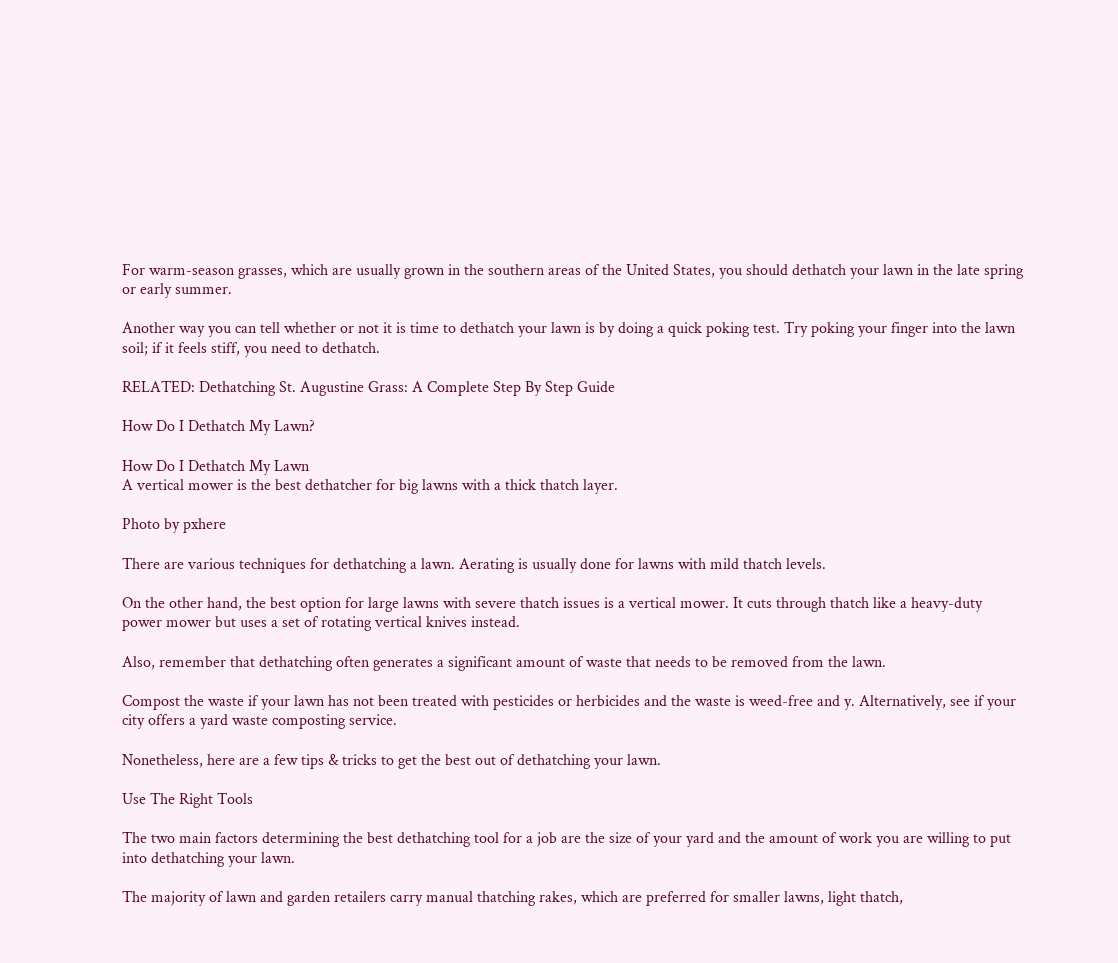For warm-season grasses, which are usually grown in the southern areas of the United States, you should dethatch your lawn in the late spring or early summer.

Another way you can tell whether or not it is time to dethatch your lawn is by doing a quick poking test. Try poking your finger into the lawn soil; if it feels stiff, you need to dethatch.

RELATED: Dethatching St. Augustine Grass: A Complete Step By Step Guide

How Do I Dethatch My Lawn?

How Do I Dethatch My Lawn
A vertical mower is the best dethatcher for big lawns with a thick thatch layer.

Photo by pxhere

There are various techniques for dethatching a lawn. Aerating is usually done for lawns with mild thatch levels.

On the other hand, the best option for large lawns with severe thatch issues is a vertical mower. It cuts through thatch like a heavy-duty power mower but uses a set of rotating vertical knives instead.

Also, remember that dethatching often generates a significant amount of waste that needs to be removed from the lawn.

Compost the waste if your lawn has not been treated with pesticides or herbicides and the waste is weed-free and y. Alternatively, see if your city offers a yard waste composting service.

Nonetheless, here are a few tips & tricks to get the best out of dethatching your lawn.

Use The Right Tools

The two main factors determining the best dethatching tool for a job are the size of your yard and the amount of work you are willing to put into dethatching your lawn.

The majority of lawn and garden retailers carry manual thatching rakes, which are preferred for smaller lawns, light thatch,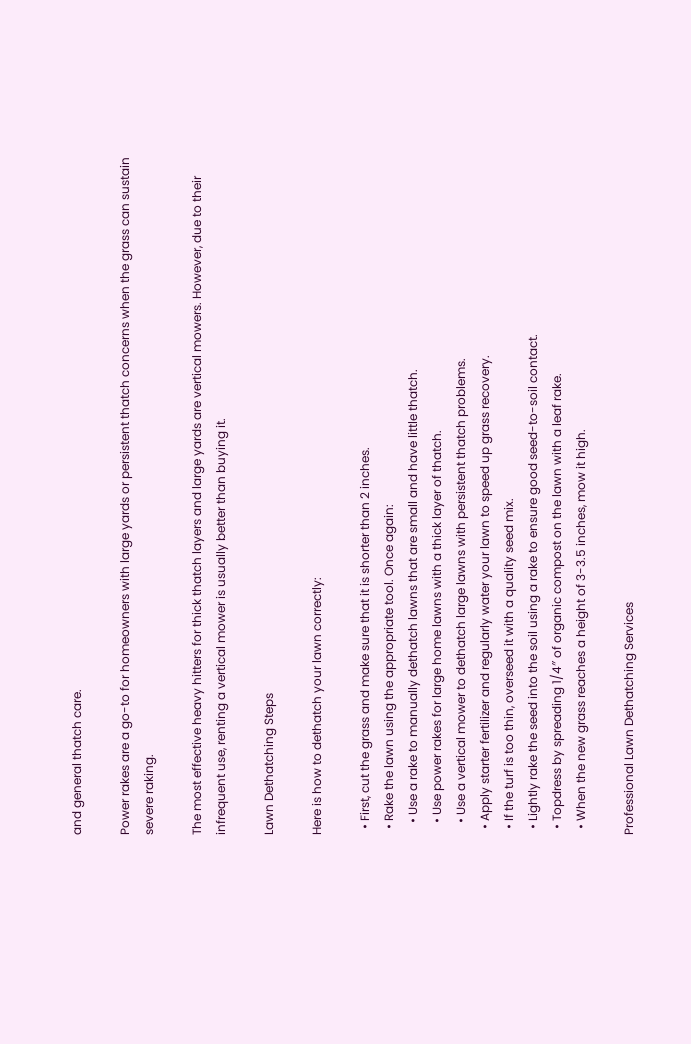and general thatch care.

Power rakes are a go-to for homeowners with large yards or persistent thatch concerns when the grass can sustain severe raking.

The most effective heavy hitters for thick thatch layers and large yards are vertical mowers. However, due to their infrequent use, renting a vertical mower is usually better than buying it.

Lawn Dethatching Steps

Here is how to dethatch your lawn correctly:

  • First, cut the grass and make sure that it is shorter than 2 inches.
  • Rake the lawn using the appropriate tool. Once again:
    • Use a rake to manually dethatch lawns that are small and have little thatch.
    • Use power rakes for large home lawns with a thick layer of thatch.
    • Use a vertical mower to dethatch large lawns with persistent thatch problems.
  • Apply starter fertilizer and regularly water your lawn to speed up grass recovery.
  • If the turf is too thin, overseed it with a quality seed mix.
  • Lightly rake the seed into the soil using a rake to ensure good seed-to-soil contact.
  • Topdress by spreading 1/4″ of organic compost on the lawn with a leaf rake.
  • When the new grass reaches a height of 3-3.5 inches, mow it high.

Professional Lawn Dethatching Services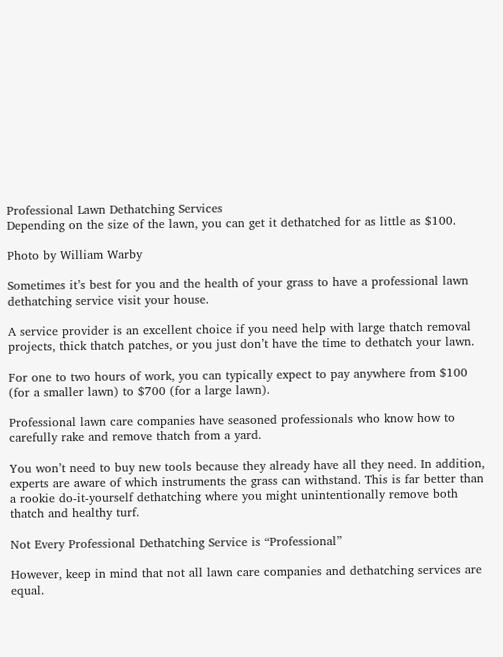Professional Lawn Dethatching Services
Depending on the size of the lawn, you can get it dethatched for as little as $100.

Photo by William Warby

Sometimes it’s best for you and the health of your grass to have a professional lawn dethatching service visit your house.

A service provider is an excellent choice if you need help with large thatch removal projects, thick thatch patches, or you just don’t have the time to dethatch your lawn.

For one to two hours of work, you can typically expect to pay anywhere from $100 (for a smaller lawn) to $700 (for a large lawn).

Professional lawn care companies have seasoned professionals who know how to carefully rake and remove thatch from a yard.

You won’t need to buy new tools because they already have all they need. In addition, experts are aware of which instruments the grass can withstand. This is far better than a rookie do-it-yourself dethatching where you might unintentionally remove both thatch and healthy turf.

Not Every Professional Dethatching Service is “Professional”

However, keep in mind that not all lawn care companies and dethatching services are equal.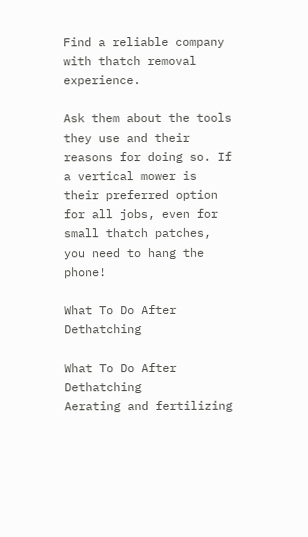Find a reliable company with thatch removal experience.

Ask them about the tools they use and their reasons for doing so. If a vertical mower is their preferred option for all jobs, even for small thatch patches, you need to hang the phone!

What To Do After Dethatching

What To Do After Dethatching
Aerating and fertilizing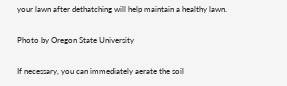your lawn after dethatching will help maintain a healthy lawn.

Photo by Oregon State University

If necessary, you can immediately aerate the soil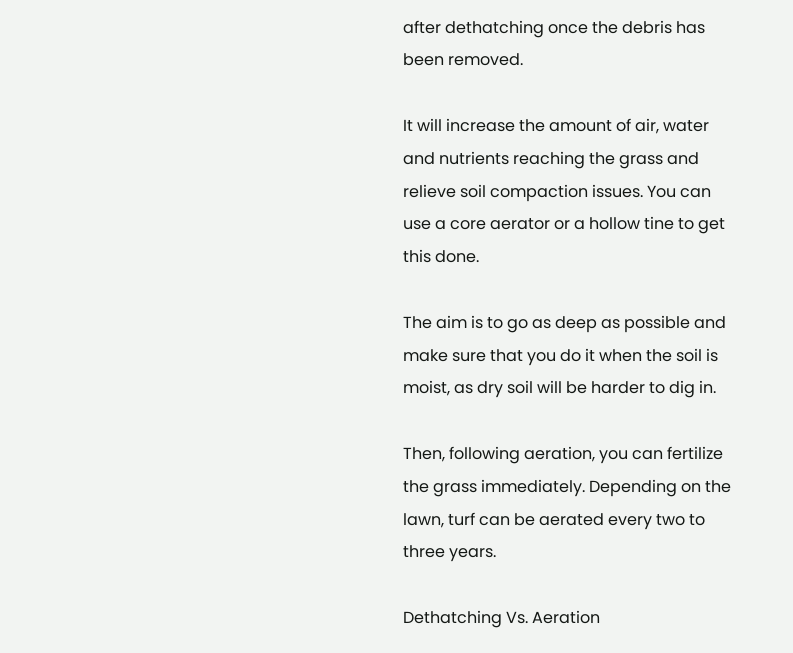after dethatching once the debris has been removed.

It will increase the amount of air, water and nutrients reaching the grass and relieve soil compaction issues. You can use a core aerator or a hollow tine to get this done.

The aim is to go as deep as possible and make sure that you do it when the soil is moist, as dry soil will be harder to dig in.

Then, following aeration, you can fertilize the grass immediately. Depending on the lawn, turf can be aerated every two to three years.

Dethatching Vs. Aeration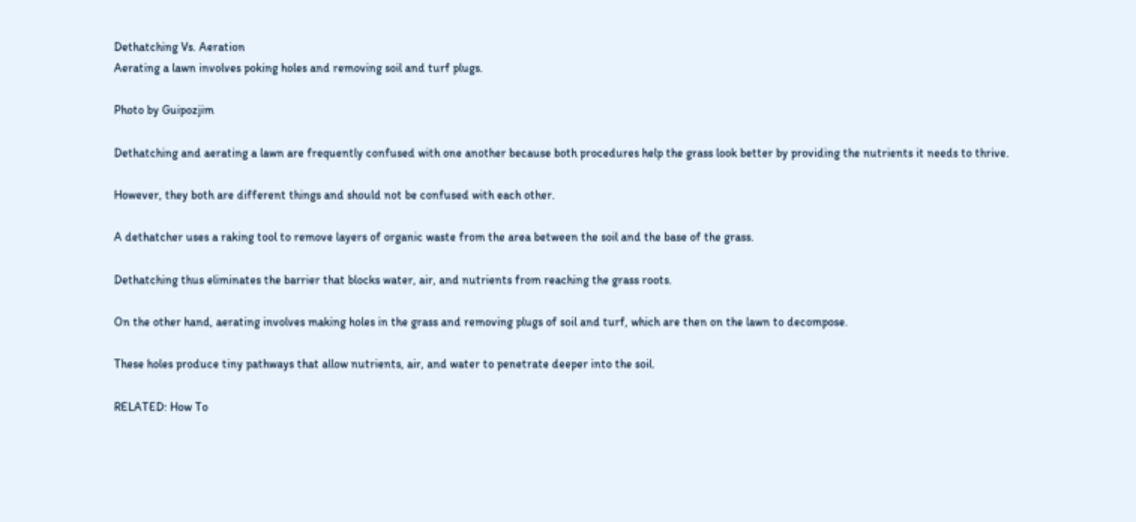Dethatching Vs. Aeration
Aerating a lawn involves poking holes and removing soil and turf plugs.

Photo by Guipozjim

Dethatching and aerating a lawn are frequently confused with one another because both procedures help the grass look better by providing the nutrients it needs to thrive.

However, they both are different things and should not be confused with each other.

A dethatcher uses a raking tool to remove layers of organic waste from the area between the soil and the base of the grass.

Dethatching thus eliminates the barrier that blocks water, air, and nutrients from reaching the grass roots.

On the other hand, aerating involves making holes in the grass and removing plugs of soil and turf, which are then on the lawn to decompose.

These holes produce tiny pathways that allow nutrients, air, and water to penetrate deeper into the soil.

RELATED: How To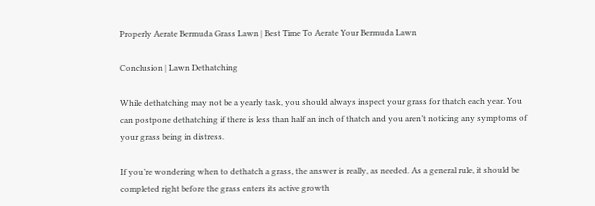Properly Aerate Bermuda Grass Lawn | Best Time To Aerate Your Bermuda Lawn

Conclusion | Lawn Dethatching

While dethatching may not be a yearly task, you should always inspect your grass for thatch each year. You can postpone dethatching if there is less than half an inch of thatch and you aren’t noticing any symptoms of your grass being in distress.

If you’re wondering when to dethatch a grass, the answer is really, as needed. As a general rule, it should be completed right before the grass enters its active growth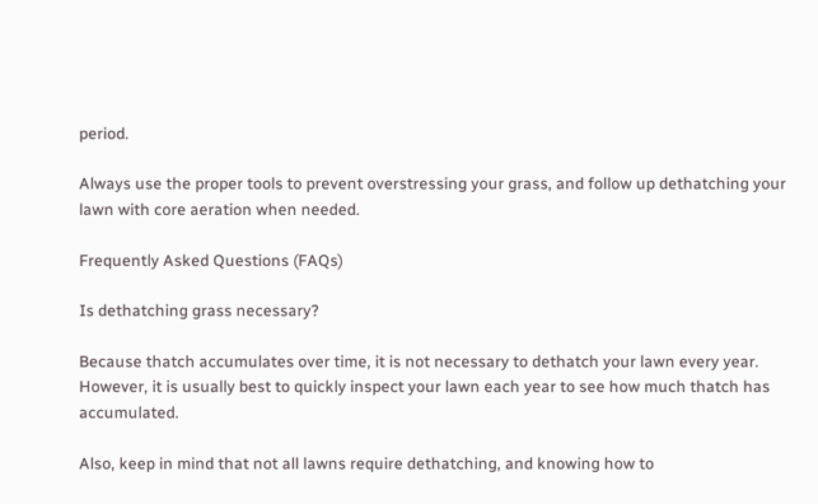period.

Always use the proper tools to prevent overstressing your grass, and follow up dethatching your lawn with core aeration when needed.

Frequently Asked Questions (FAQs)

Is dethatching grass necessary?

Because thatch accumulates over time, it is not necessary to dethatch your lawn every year. However, it is usually best to quickly inspect your lawn each year to see how much thatch has accumulated.

Also, keep in mind that not all lawns require dethatching, and knowing how to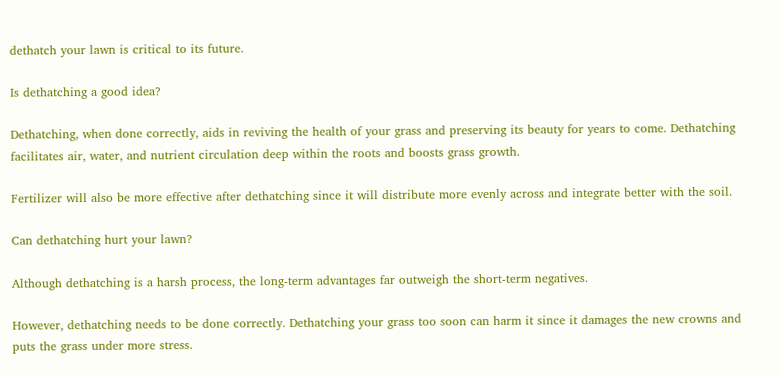dethatch your lawn is critical to its future.

Is dethatching a good idea?

Dethatching, when done correctly, aids in reviving the health of your grass and preserving its beauty for years to come. Dethatching facilitates air, water, and nutrient circulation deep within the roots and boosts grass growth.

Fertilizer will also be more effective after dethatching since it will distribute more evenly across and integrate better with the soil.

Can dethatching hurt your lawn?

Although dethatching is a harsh process, the long-term advantages far outweigh the short-term negatives.

However, dethatching needs to be done correctly. Dethatching your grass too soon can harm it since it damages the new crowns and puts the grass under more stress.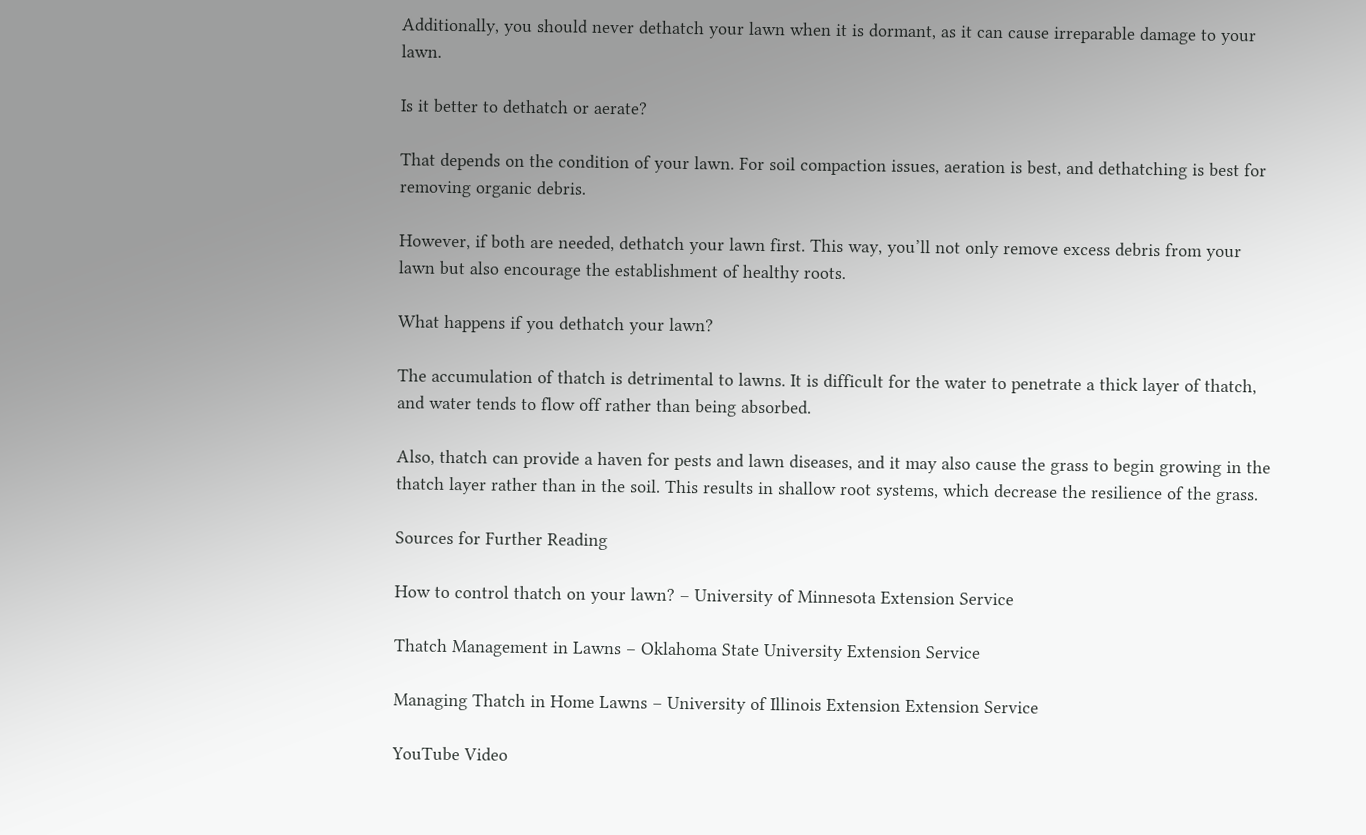Additionally, you should never dethatch your lawn when it is dormant, as it can cause irreparable damage to your lawn.

Is it better to dethatch or aerate?

That depends on the condition of your lawn. For soil compaction issues, aeration is best, and dethatching is best for removing organic debris.

However, if both are needed, dethatch your lawn first. This way, you’ll not only remove excess debris from your lawn but also encourage the establishment of healthy roots.

What happens if you dethatch your lawn?

The accumulation of thatch is detrimental to lawns. It is difficult for the water to penetrate a thick layer of thatch, and water tends to flow off rather than being absorbed.

Also, thatch can provide a haven for pests and lawn diseases, and it may also cause the grass to begin growing in the thatch layer rather than in the soil. This results in shallow root systems, which decrease the resilience of the grass.

Sources for Further Reading

How to control thatch on your lawn? – University of Minnesota Extension Service

Thatch Management in Lawns – Oklahoma State University Extension Service

Managing Thatch in Home Lawns – University of Illinois Extension Extension Service

YouTube Video